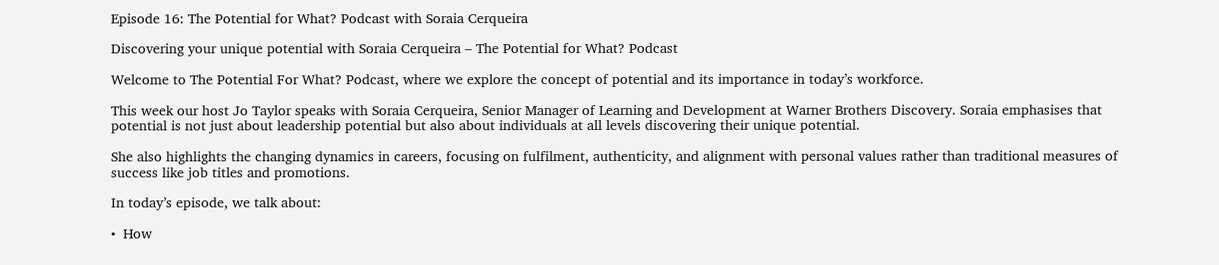Episode 16: The Potential for What? Podcast with Soraia Cerqueira

Discovering your unique potential with Soraia Cerqueira – The Potential for What? Podcast

Welcome to The Potential For What? Podcast, where we explore the concept of potential and its importance in today’s workforce.

This week our host Jo Taylor speaks with Soraia Cerqueira, Senior Manager of Learning and Development at Warner Brothers Discovery. Soraia emphasises that potential is not just about leadership potential but also about individuals at all levels discovering their unique potential.

She also highlights the changing dynamics in careers, focusing on fulfilment, authenticity, and alignment with personal values rather than traditional measures of success like job titles and promotions.

In today’s episode, we talk about:

•  How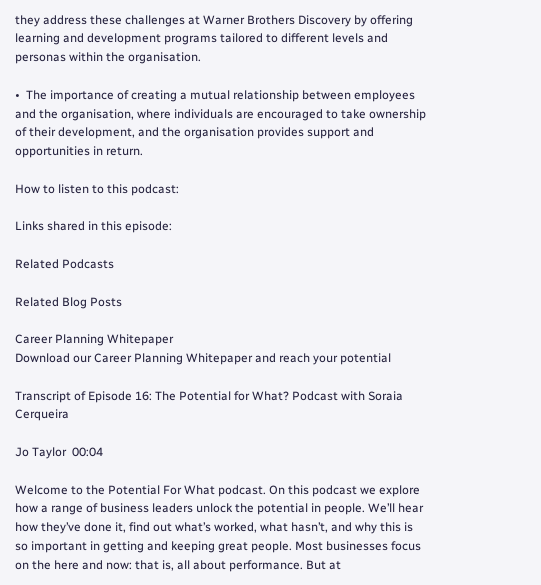they address these challenges at Warner Brothers Discovery by offering learning and development programs tailored to different levels and personas within the organisation.

•  The importance of creating a mutual relationship between employees and the organisation, where individuals are encouraged to take ownership of their development, and the organisation provides support and opportunities in return.

How to listen to this podcast:

Links shared in this episode:

Related Podcasts

Related Blog Posts

Career Planning Whitepaper
Download our Career Planning Whitepaper and reach your potential

Transcript of Episode 16: The Potential for What? Podcast with Soraia Cerqueira

Jo Taylor  00:04

Welcome to the Potential For What podcast. On this podcast we explore how a range of business leaders unlock the potential in people. We’ll hear how they’ve done it, find out what’s worked, what hasn’t, and why this is so important in getting and keeping great people. Most businesses focus on the here and now: that is, all about performance. But at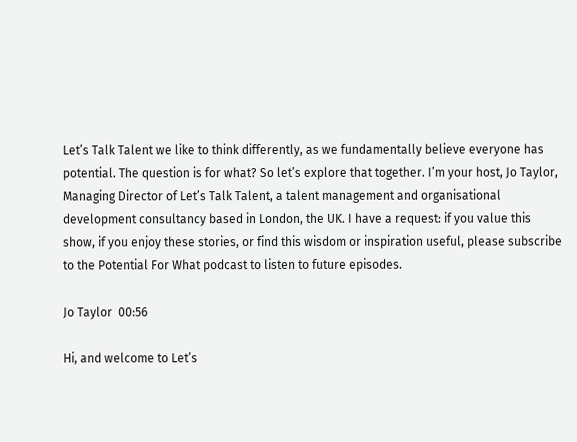Let’s Talk Talent we like to think differently, as we fundamentally believe everyone has potential. The question is for what? So let’s explore that together. I’m your host, Jo Taylor, Managing Director of Let’s Talk Talent, a talent management and organisational development consultancy based in London, the UK. I have a request: if you value this show, if you enjoy these stories, or find this wisdom or inspiration useful, please subscribe to the Potential For What podcast to listen to future episodes.

Jo Taylor  00:56

Hi, and welcome to Let’s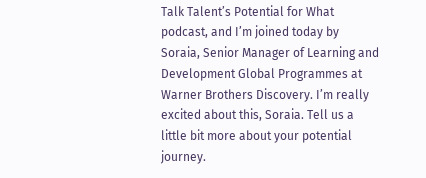Talk Talent’s Potential for What podcast, and I’m joined today by Soraia, Senior Manager of Learning and Development Global Programmes at Warner Brothers Discovery. I’m really excited about this, Soraia. Tell us a little bit more about your potential journey.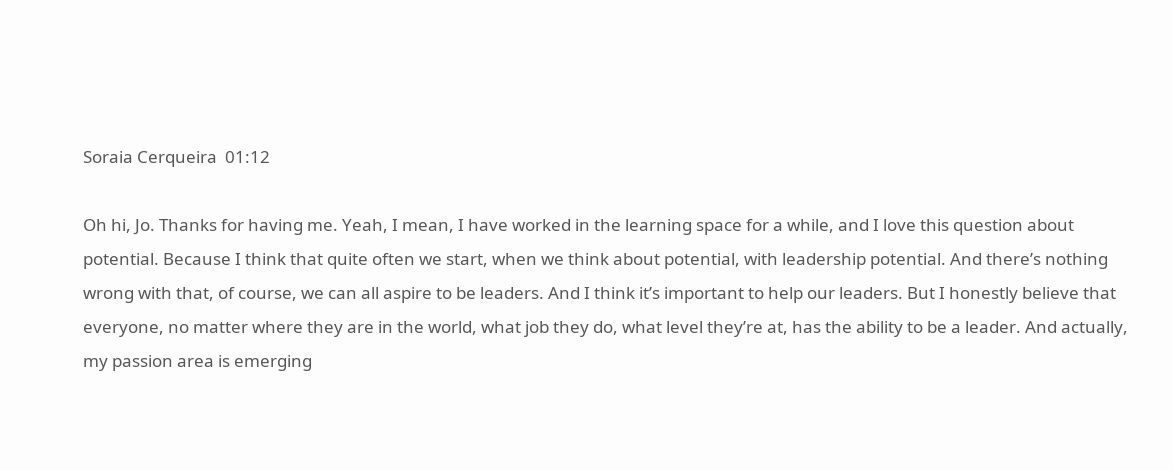Soraia Cerqueira  01:12

Oh hi, Jo. Thanks for having me. Yeah, I mean, I have worked in the learning space for a while, and I love this question about potential. Because I think that quite often we start, when we think about potential, with leadership potential. And there’s nothing wrong with that, of course, we can all aspire to be leaders. And I think it’s important to help our leaders. But I honestly believe that everyone, no matter where they are in the world, what job they do, what level they’re at, has the ability to be a leader. And actually, my passion area is emerging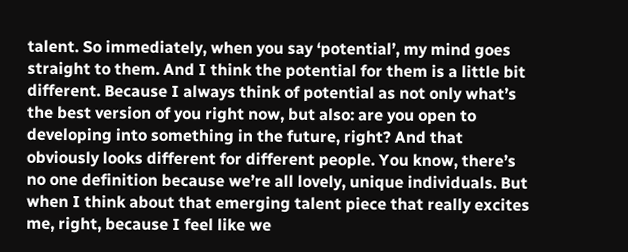talent. So immediately, when you say ‘potential’, my mind goes straight to them. And I think the potential for them is a little bit different. Because I always think of potential as not only what’s the best version of you right now, but also: are you open to developing into something in the future, right? And that obviously looks different for different people. You know, there’s no one definition because we’re all lovely, unique individuals. But when I think about that emerging talent piece that really excites me, right, because I feel like we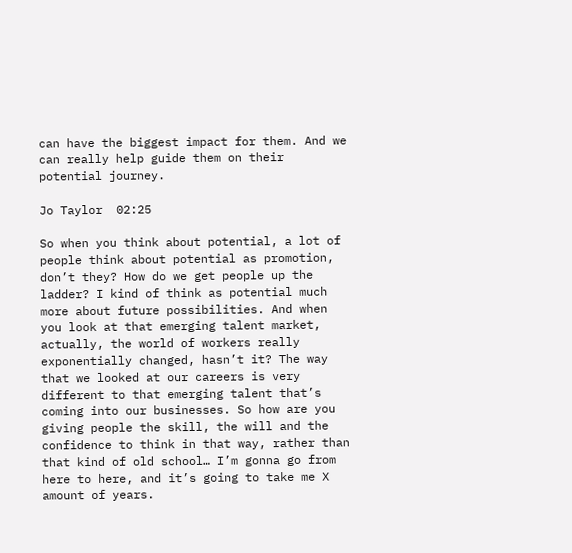can have the biggest impact for them. And we can really help guide them on their potential journey.

Jo Taylor  02:25

So when you think about potential, a lot of people think about potential as promotion, don’t they? How do we get people up the ladder? I kind of think as potential much more about future possibilities. And when you look at that emerging talent market, actually, the world of workers really exponentially changed, hasn’t it? The way that we looked at our careers is very different to that emerging talent that’s coming into our businesses. So how are you giving people the skill, the will and the confidence to think in that way, rather than that kind of old school… I’m gonna go from here to here, and it’s going to take me X amount of years.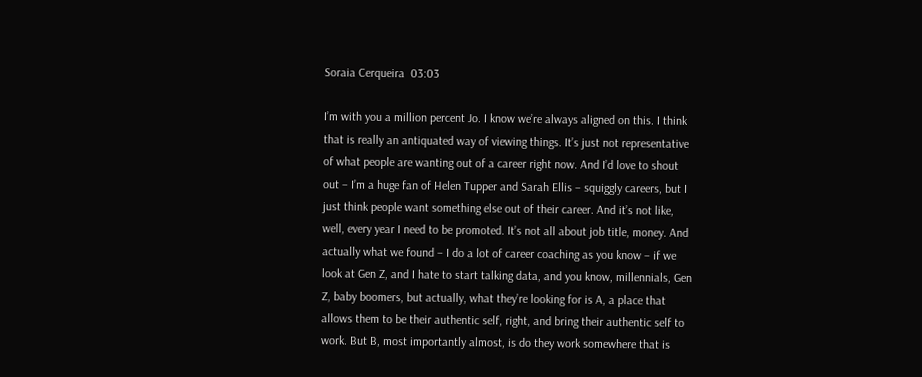Soraia Cerqueira  03:03

I’m with you a million percent Jo. I know we’re always aligned on this. I think that is really an antiquated way of viewing things. It’s just not representative of what people are wanting out of a career right now. And I’d love to shout out – I’m a huge fan of Helen Tupper and Sarah Ellis – squiggly careers, but I just think people want something else out of their career. And it’s not like, well, every year I need to be promoted. It’s not all about job title, money. And actually what we found – I do a lot of career coaching as you know – if we look at Gen Z, and I hate to start talking data, and you know, millennials, Gen Z, baby boomers, but actually, what they’re looking for is A, a place that allows them to be their authentic self, right, and bring their authentic self to work. But B, most importantly almost, is do they work somewhere that is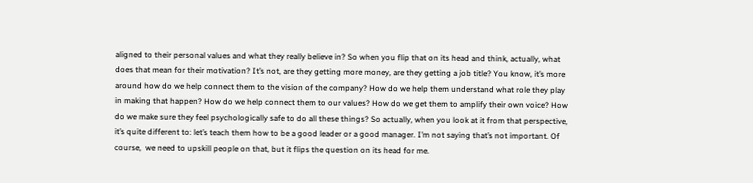aligned to their personal values and what they really believe in? So when you flip that on its head and think, actually, what does that mean for their motivation? It’s not, are they getting more money, are they getting a job title? You know, it’s more around how do we help connect them to the vision of the company? How do we help them understand what role they play in making that happen? How do we help connect them to our values? How do we get them to amplify their own voice? How do we make sure they feel psychologically safe to do all these things? So actually, when you look at it from that perspective, it’s quite different to: let’s teach them how to be a good leader or a good manager. I’m not saying that’s not important. Of course,  we need to upskill people on that, but it flips the question on its head for me.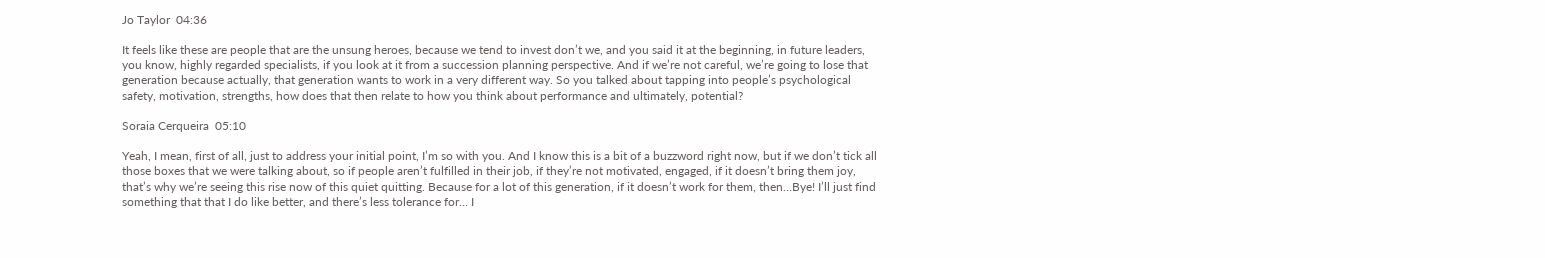Jo Taylor  04:36

It feels like these are people that are the unsung heroes, because we tend to invest don’t we, and you said it at the beginning, in future leaders, you know, highly regarded specialists, if you look at it from a succession planning perspective. And if we’re not careful, we’re going to lose that generation because actually, that generation wants to work in a very different way. So you talked about tapping into people’s psychological safety, motivation, strengths, how does that then relate to how you think about performance and ultimately, potential?

Soraia Cerqueira  05:10

Yeah, I mean, first of all, just to address your initial point, I’m so with you. And I know this is a bit of a buzzword right now, but if we don’t tick all those boxes that we were talking about, so if people aren’t fulfilled in their job, if they’re not motivated, engaged, if it doesn’t bring them joy, that’s why we’re seeing this rise now of this quiet quitting. Because for a lot of this generation, if it doesn’t work for them, then…Bye! I’ll just find something that that I do like better, and there’s less tolerance for… I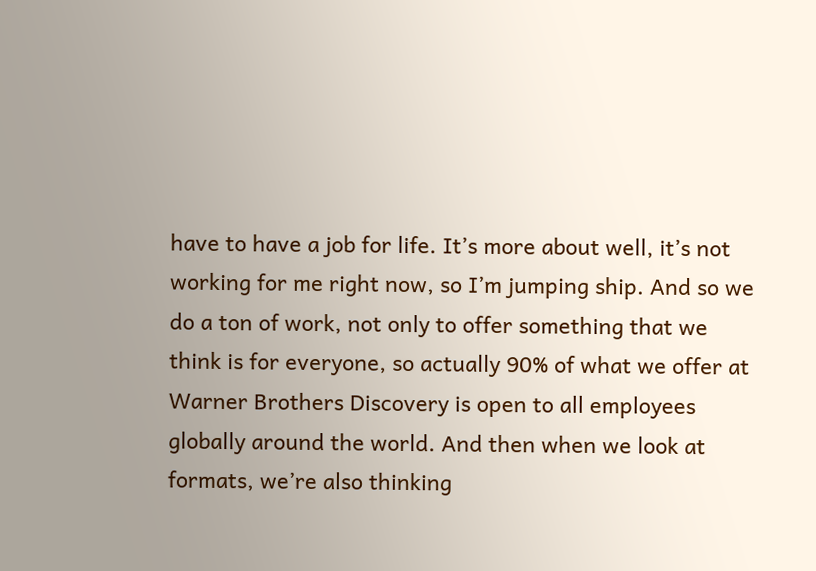have to have a job for life. It’s more about well, it’s not working for me right now, so I’m jumping ship. And so we do a ton of work, not only to offer something that we think is for everyone, so actually 90% of what we offer at Warner Brothers Discovery is open to all employees globally around the world. And then when we look at formats, we’re also thinking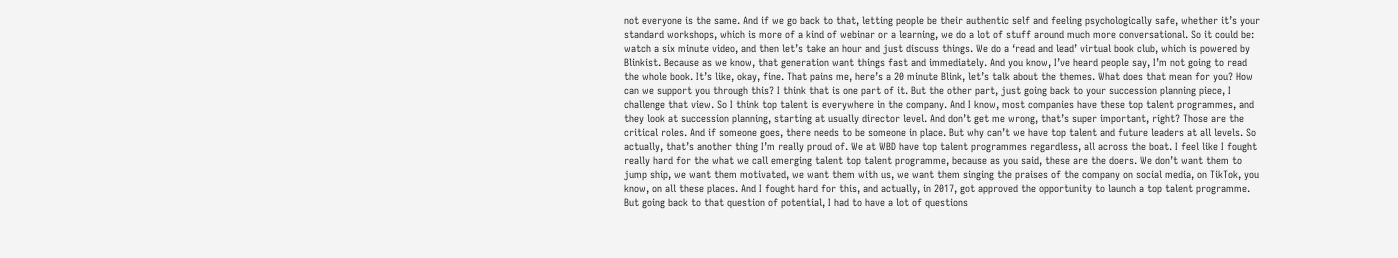not everyone is the same. And if we go back to that, letting people be their authentic self and feeling psychologically safe, whether it’s your standard workshops, which is more of a kind of webinar or a learning, we do a lot of stuff around much more conversational. So it could be: watch a six minute video, and then let’s take an hour and just discuss things. We do a ‘read and lead’ virtual book club, which is powered by Blinkist. Because as we know, that generation want things fast and immediately. And you know, I’ve heard people say, I’m not going to read the whole book. It’s like, okay, fine. That pains me, here’s a 20 minute Blink, let’s talk about the themes. What does that mean for you? How can we support you through this? I think that is one part of it. But the other part, just going back to your succession planning piece, I challenge that view. So I think top talent is everywhere in the company. And I know, most companies have these top talent programmes, and they look at succession planning, starting at usually director level. And don’t get me wrong, that’s super important, right? Those are the critical roles. And if someone goes, there needs to be someone in place. But why can’t we have top talent and future leaders at all levels. So actually, that’s another thing I’m really proud of. We at WBD have top talent programmes regardless, all across the boat. I feel like I fought really hard for the what we call emerging talent top talent programme, because as you said, these are the doers. We don’t want them to jump ship, we want them motivated, we want them with us, we want them singing the praises of the company on social media, on TikTok, you know, on all these places. And I fought hard for this, and actually, in 2017, got approved the opportunity to launch a top talent programme. But going back to that question of potential, I had to have a lot of questions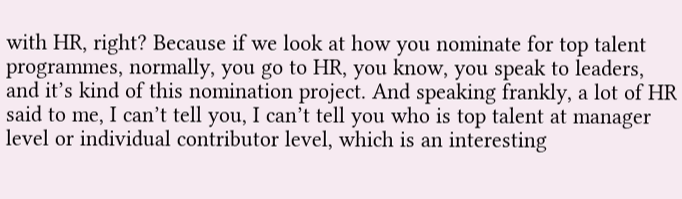with HR, right? Because if we look at how you nominate for top talent programmes, normally, you go to HR, you know, you speak to leaders, and it’s kind of this nomination project. And speaking frankly, a lot of HR said to me, I can’t tell you, I can’t tell you who is top talent at manager level or individual contributor level, which is an interesting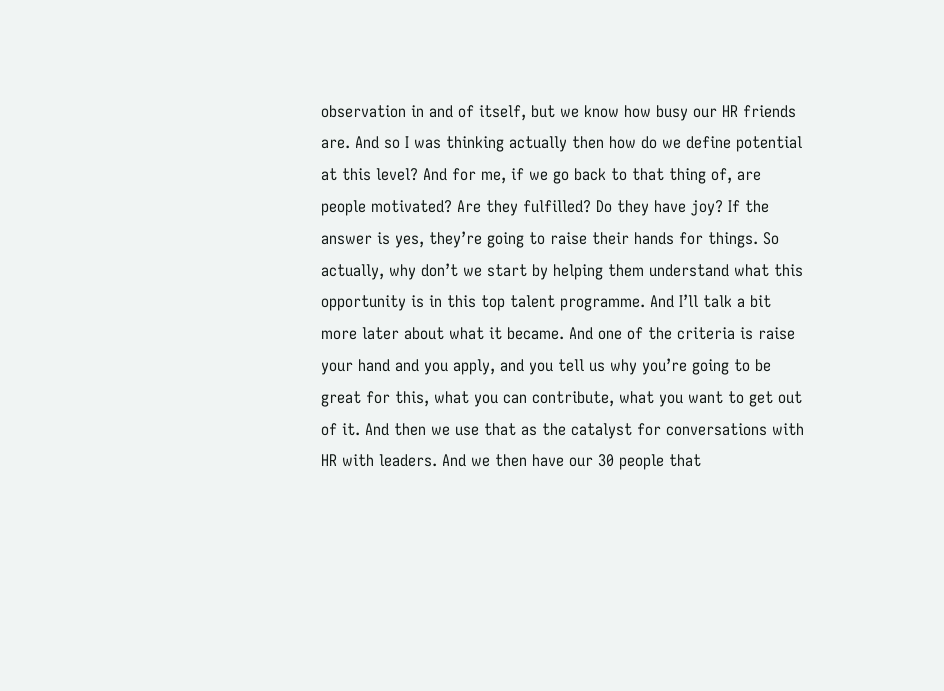observation in and of itself, but we know how busy our HR friends are. And so I was thinking actually then how do we define potential at this level? And for me, if we go back to that thing of, are people motivated? Are they fulfilled? Do they have joy? If the answer is yes, they’re going to raise their hands for things. So actually, why don’t we start by helping them understand what this opportunity is in this top talent programme. And I’ll talk a bit more later about what it became. And one of the criteria is raise your hand and you apply, and you tell us why you’re going to be great for this, what you can contribute, what you want to get out of it. And then we use that as the catalyst for conversations with HR with leaders. And we then have our 30 people that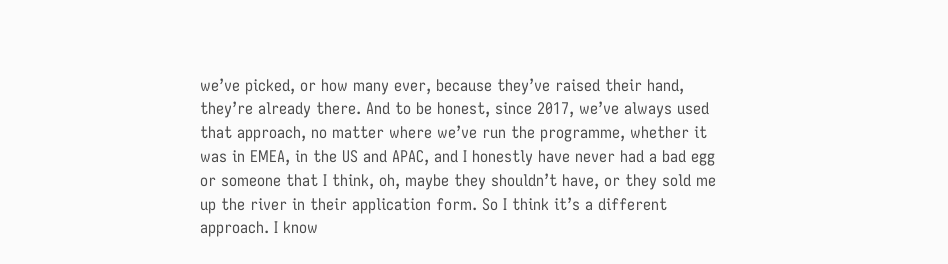we’ve picked, or how many ever, because they’ve raised their hand, they’re already there. And to be honest, since 2017, we’ve always used that approach, no matter where we’ve run the programme, whether it was in EMEA, in the US and APAC, and I honestly have never had a bad egg or someone that I think, oh, maybe they shouldn’t have, or they sold me up the river in their application form. So I think it’s a different approach. I know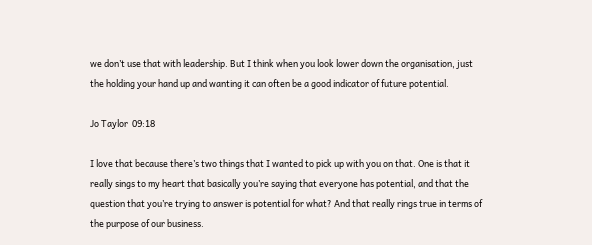we don’t use that with leadership. But I think when you look lower down the organisation, just the holding your hand up and wanting it can often be a good indicator of future potential.

Jo Taylor  09:18

I love that because there’s two things that I wanted to pick up with you on that. One is that it really sings to my heart that basically you’re saying that everyone has potential, and that the question that you’re trying to answer is potential for what? And that really rings true in terms of the purpose of our business.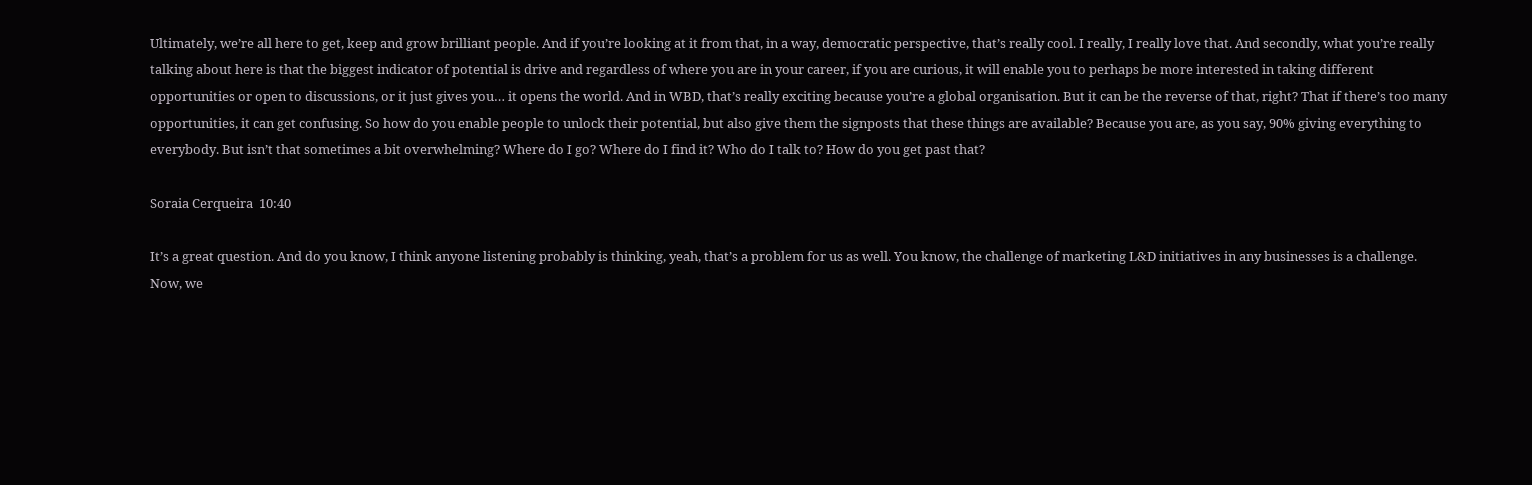Ultimately, we’re all here to get, keep and grow brilliant people. And if you’re looking at it from that, in a way, democratic perspective, that’s really cool. I really, I really love that. And secondly, what you’re really talking about here is that the biggest indicator of potential is drive and regardless of where you are in your career, if you are curious, it will enable you to perhaps be more interested in taking different opportunities or open to discussions, or it just gives you… it opens the world. And in WBD, that’s really exciting because you’re a global organisation. But it can be the reverse of that, right? That if there’s too many opportunities, it can get confusing. So how do you enable people to unlock their potential, but also give them the signposts that these things are available? Because you are, as you say, 90% giving everything to everybody. But isn’t that sometimes a bit overwhelming? Where do I go? Where do I find it? Who do I talk to? How do you get past that?

Soraia Cerqueira  10:40

It’s a great question. And do you know, I think anyone listening probably is thinking, yeah, that’s a problem for us as well. You know, the challenge of marketing L&D initiatives in any businesses is a challenge. Now, we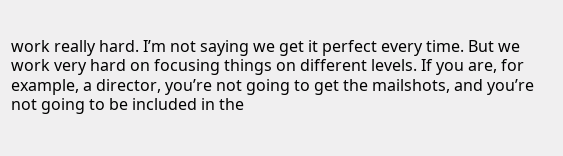work really hard. I’m not saying we get it perfect every time. But we work very hard on focusing things on different levels. If you are, for example, a director, you’re not going to get the mailshots, and you’re not going to be included in the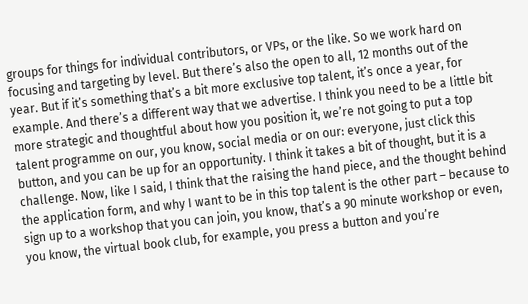groups for things for individual contributors, or VPs, or the like. So we work hard on focusing and targeting by level. But there’s also the open to all, 12 months out of the year. But if it’s something that’s a bit more exclusive top talent, it’s once a year, for example. And there’s a different way that we advertise. I think you need to be a little bit more strategic and thoughtful about how you position it, we’re not going to put a top talent programme on our, you know, social media or on our: everyone, just click this button, and you can be up for an opportunity. I think it takes a bit of thought, but it is a challenge. Now, like I said, I think that the raising the hand piece, and the thought behind the application form, and why I want to be in this top talent is the other part – because to sign up to a workshop that you can join, you know, that’s a 90 minute workshop or even, you know, the virtual book club, for example, you press a button and you’re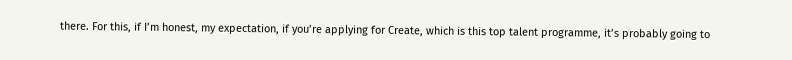there. For this, if I’m honest, my expectation, if you’re applying for Create, which is this top talent programme, it’s probably going to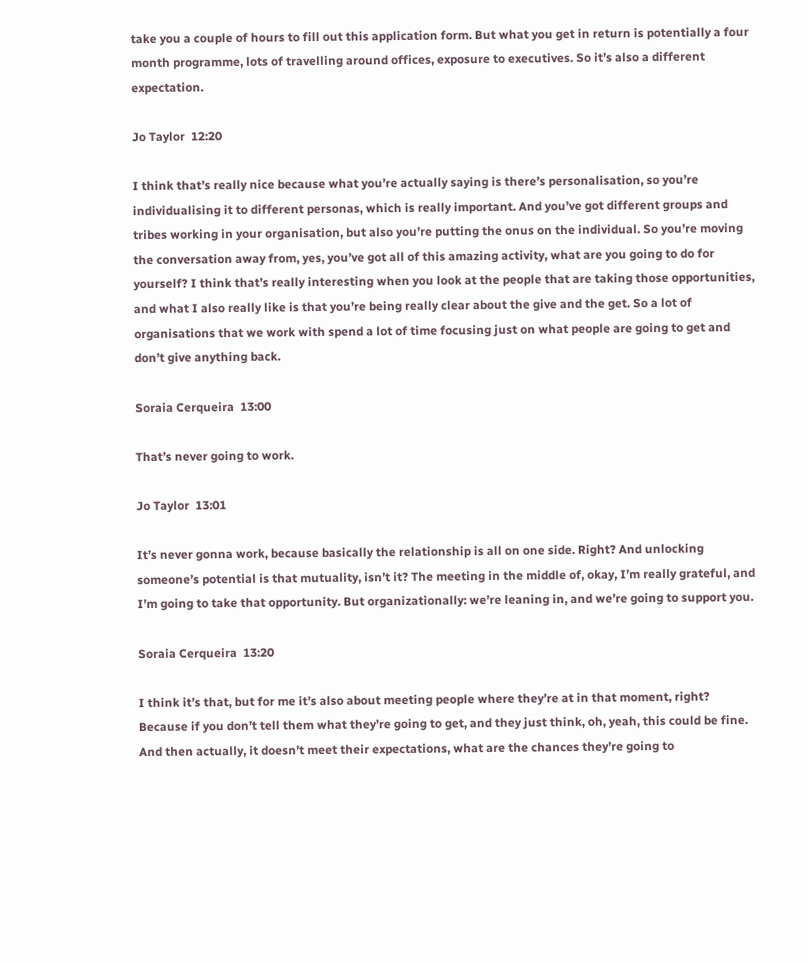take you a couple of hours to fill out this application form. But what you get in return is potentially a four month programme, lots of travelling around offices, exposure to executives. So it’s also a different expectation.

Jo Taylor  12:20

I think that’s really nice because what you’re actually saying is there’s personalisation, so you’re individualising it to different personas, which is really important. And you’ve got different groups and tribes working in your organisation, but also you’re putting the onus on the individual. So you’re moving the conversation away from, yes, you’ve got all of this amazing activity, what are you going to do for yourself? I think that’s really interesting when you look at the people that are taking those opportunities, and what I also really like is that you’re being really clear about the give and the get. So a lot of organisations that we work with spend a lot of time focusing just on what people are going to get and don’t give anything back.

Soraia Cerqueira  13:00

That’s never going to work.

Jo Taylor  13:01

It’s never gonna work, because basically the relationship is all on one side. Right? And unlocking someone’s potential is that mutuality, isn’t it? The meeting in the middle of, okay, I’m really grateful, and I’m going to take that opportunity. But organizationally: we’re leaning in, and we’re going to support you.

Soraia Cerqueira  13:20

I think it’s that, but for me it’s also about meeting people where they’re at in that moment, right? Because if you don’t tell them what they’re going to get, and they just think, oh, yeah, this could be fine. And then actually, it doesn’t meet their expectations, what are the chances they’re going to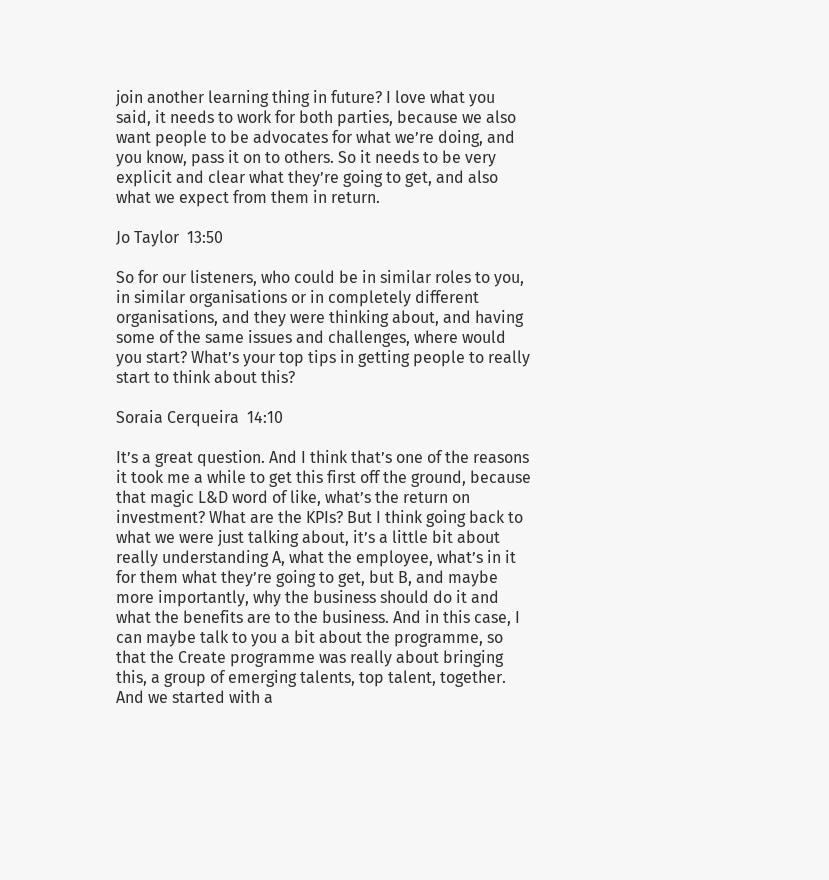join another learning thing in future? I love what you said, it needs to work for both parties, because we also want people to be advocates for what we’re doing, and you know, pass it on to others. So it needs to be very explicit and clear what they’re going to get, and also what we expect from them in return.

Jo Taylor  13:50

So for our listeners, who could be in similar roles to you, in similar organisations or in completely different organisations, and they were thinking about, and having some of the same issues and challenges, where would you start? What’s your top tips in getting people to really start to think about this?

Soraia Cerqueira  14:10

It’s a great question. And I think that’s one of the reasons it took me a while to get this first off the ground, because that magic L&D word of like, what’s the return on investment? What are the KPIs? But I think going back to what we were just talking about, it’s a little bit about really understanding A, what the employee, what’s in it for them what they’re going to get, but B, and maybe more importantly, why the business should do it and what the benefits are to the business. And in this case, I can maybe talk to you a bit about the programme, so that the Create programme was really about bringing this, a group of emerging talents, top talent, together. And we started with a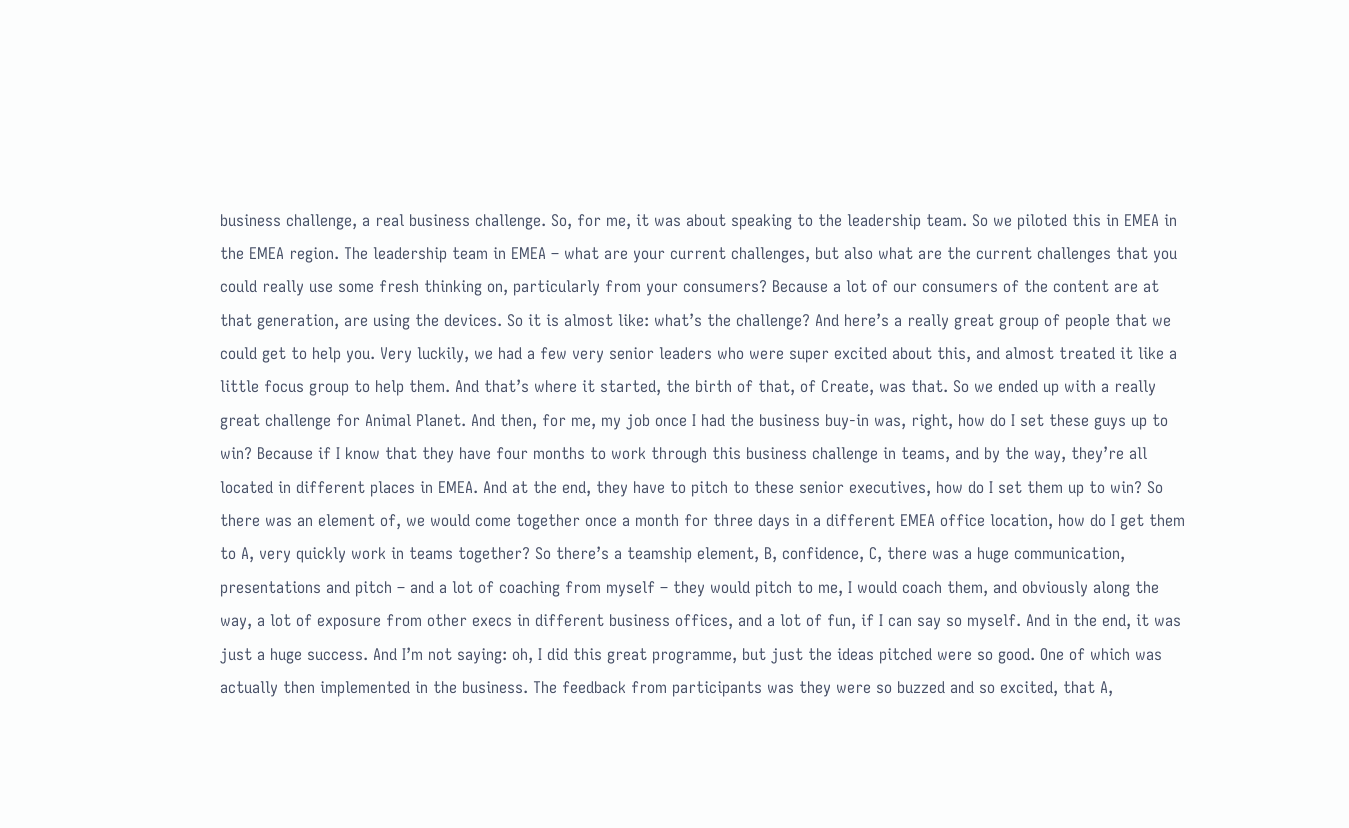business challenge, a real business challenge. So, for me, it was about speaking to the leadership team. So we piloted this in EMEA in the EMEA region. The leadership team in EMEA – what are your current challenges, but also what are the current challenges that you could really use some fresh thinking on, particularly from your consumers? Because a lot of our consumers of the content are at that generation, are using the devices. So it is almost like: what’s the challenge? And here’s a really great group of people that we could get to help you. Very luckily, we had a few very senior leaders who were super excited about this, and almost treated it like a little focus group to help them. And that’s where it started, the birth of that, of Create, was that. So we ended up with a really great challenge for Animal Planet. And then, for me, my job once I had the business buy-in was, right, how do I set these guys up to win? Because if I know that they have four months to work through this business challenge in teams, and by the way, they’re all located in different places in EMEA. And at the end, they have to pitch to these senior executives, how do I set them up to win? So there was an element of, we would come together once a month for three days in a different EMEA office location, how do I get them to A, very quickly work in teams together? So there’s a teamship element, B, confidence, C, there was a huge communication, presentations and pitch – and a lot of coaching from myself – they would pitch to me, I would coach them, and obviously along the way, a lot of exposure from other execs in different business offices, and a lot of fun, if I can say so myself. And in the end, it was just a huge success. And I’m not saying: oh, I did this great programme, but just the ideas pitched were so good. One of which was actually then implemented in the business. The feedback from participants was they were so buzzed and so excited, that A,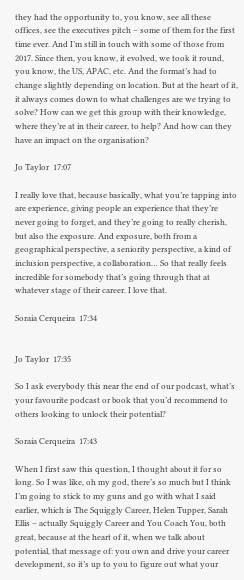they had the opportunity to, you know, see all these offices, see the executives pitch – some of them for the first time ever. And I’m still in touch with some of those from 2017. Since then, you know, it evolved, we took it round, you know, the US, APAC, etc. And the format’s had to change slightly depending on location. But at the heart of it, it always comes down to what challenges are we trying to solve? How can we get this group with their knowledge, where they’re at in their career, to help? And how can they have an impact on the organisation?

Jo Taylor  17:07

I really love that, because basically, what you’re tapping into are experience, giving people an experience that they’re never going to forget, and they’re going to really cherish, but also the exposure. And exposure, both from a geographical perspective, a seniority perspective, a kind of inclusion perspective, a collaboration… So that really feels incredible for somebody that’s going through that at whatever stage of their career. I love that.

Soraia Cerqueira  17:34


Jo Taylor  17:35

So I ask everybody this near the end of our podcast, what’s your favourite podcast or book that you’d recommend to others looking to unlock their potential?

Soraia Cerqueira  17:43

When I first saw this question, I thought about it for so long. So I was like, oh my god, there’s so much but I think I’m going to stick to my guns and go with what I said earlier, which is The Squiggly Career, Helen Tupper, Sarah Ellis – actually Squiggly Career and You Coach You, both great, because at the heart of it, when we talk about potential, that message of: you own and drive your career development, so it’s up to you to figure out what your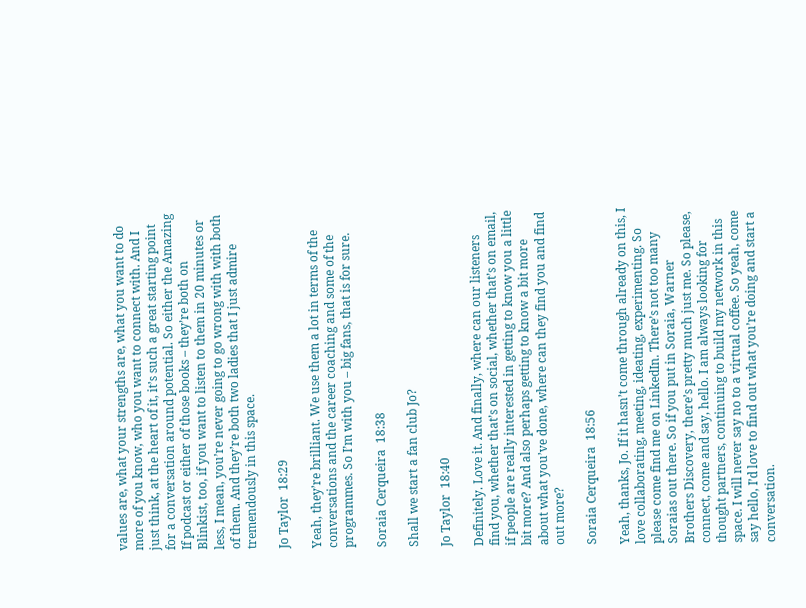values are, what your strengths are, what you want to do more of you know, who you want to connect with. And I just think, at the heart of it, it’s such a great starting point for a conversation around potential. So either the Amazing If podcast or either of those books – they’re both on Blinkist, too, if you want to listen to them in 20 minutes or less, I mean, you’re never going to go wrong with with both of them. And they’re both two ladies that I just admire tremendously in this space.

Jo Taylor  18:29

Yeah, they’re brilliant. We use them a lot in terms of the conversations and the career coaching and some of the programmes. So I’m with you – big fans, that is for sure.

Soraia Cerqueira  18:38

Shall we start a fan club Jo?

Jo Taylor  18:40

Definitely. Love it. And finally, where can our listeners find you, whether that’s on social, whether that’s on email, if people are really interested in getting to know you a little bit more? And also perhaps getting to know a bit more about what you’ve done, where can they find you and find out more?

Soraia Cerqueira  18:56

Yeah, thanks, Jo. If it hasn’t come through already on this, I love collaborating, meeting, ideating, experimenting. So please come find me on LinkedIn. There’s not too many Soraias out there. So if you put in Soraia, Warner Brothers Discovery, there’s pretty much just me. So please, connect, come and say, hello. I am always looking for thought partners, continuing to build my network in this space. I will never say no to a virtual coffee. So yeah, come say hello, I’d love to find out what you’re doing and start a conversation.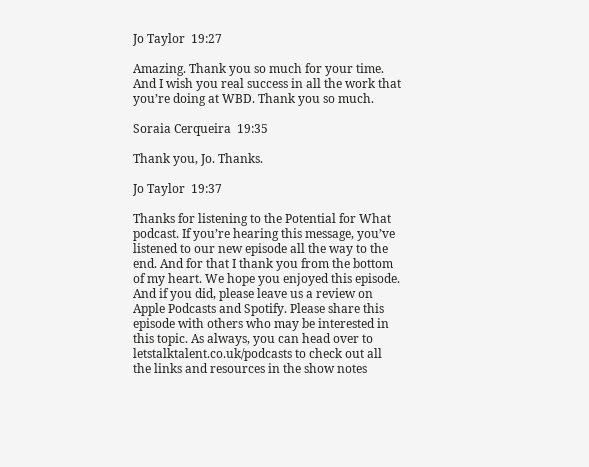Jo Taylor  19:27

Amazing. Thank you so much for your time. And I wish you real success in all the work that you’re doing at WBD. Thank you so much.

Soraia Cerqueira  19:35

Thank you, Jo. Thanks.

Jo Taylor  19:37

Thanks for listening to the Potential for What podcast. If you’re hearing this message, you’ve listened to our new episode all the way to the end. And for that I thank you from the bottom of my heart. We hope you enjoyed this episode. And if you did, please leave us a review on Apple Podcasts and Spotify. Please share this episode with others who may be interested in this topic. As always, you can head over to letstalktalent.co.uk/podcasts to check out all the links and resources in the show notes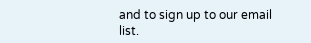and to sign up to our email list.